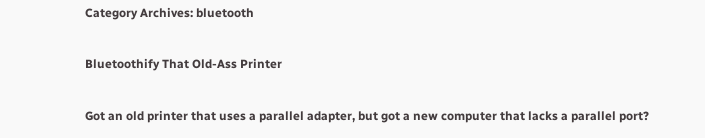Category Archives: bluetooth

Bluetoothify That Old-Ass Printer

Got an old printer that uses a parallel adapter, but got a new computer that lacks a parallel port?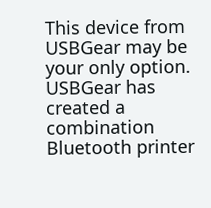This device from USBGear may be your only option. USBGear has created a combination Bluetooth printer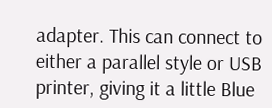adapter. This can connect to either a parallel style or USB printer, giving it a little Blue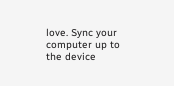love. Sync your computer up to the device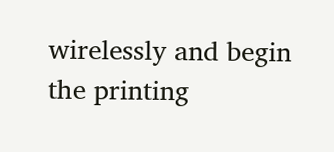wirelessly and begin the printing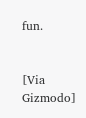fun.


[Via Gizmodo]